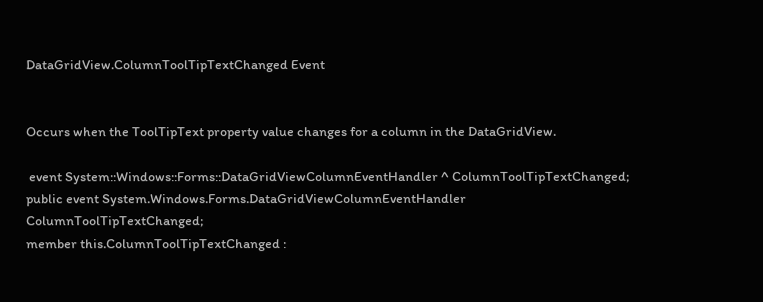DataGridView.ColumnToolTipTextChanged Event


Occurs when the ToolTipText property value changes for a column in the DataGridView.

 event System::Windows::Forms::DataGridViewColumnEventHandler ^ ColumnToolTipTextChanged;
public event System.Windows.Forms.DataGridViewColumnEventHandler ColumnToolTipTextChanged;
member this.ColumnToolTipTextChanged :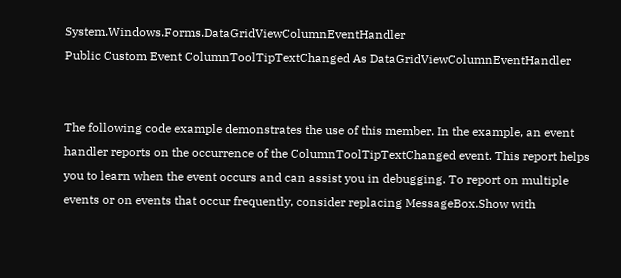System.Windows.Forms.DataGridViewColumnEventHandler
Public Custom Event ColumnToolTipTextChanged As DataGridViewColumnEventHandler


The following code example demonstrates the use of this member. In the example, an event handler reports on the occurrence of the ColumnToolTipTextChanged event. This report helps you to learn when the event occurs and can assist you in debugging. To report on multiple events or on events that occur frequently, consider replacing MessageBox.Show with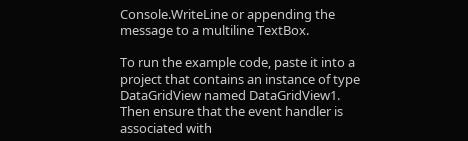Console.WriteLine or appending the message to a multiline TextBox.

To run the example code, paste it into a project that contains an instance of type DataGridView named DataGridView1. Then ensure that the event handler is associated with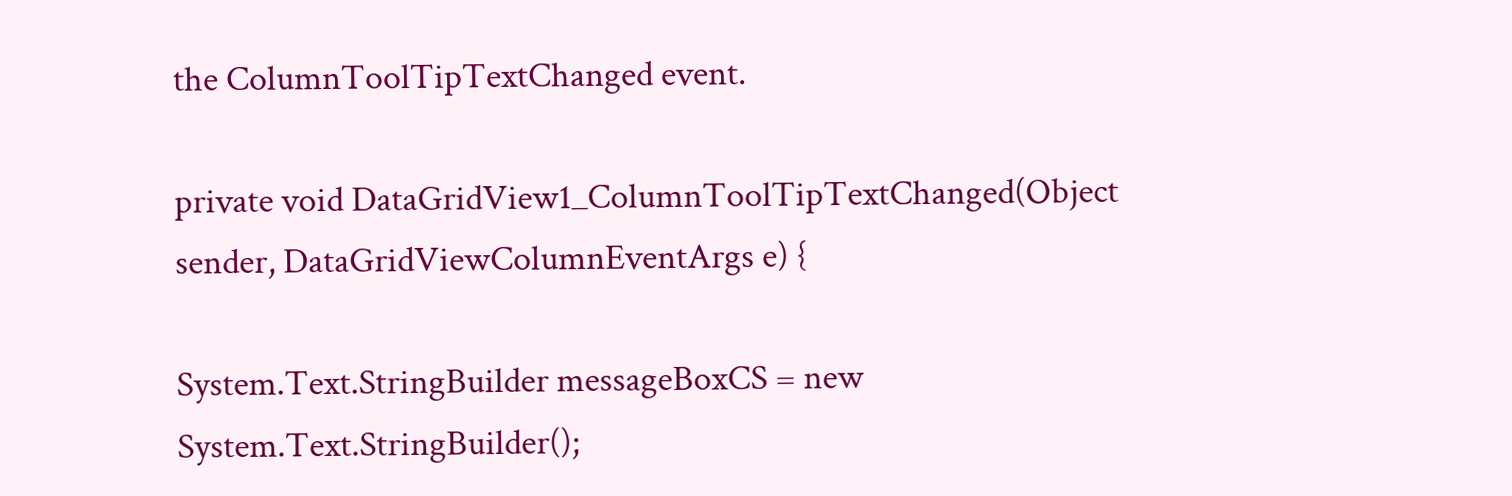the ColumnToolTipTextChanged event.

private void DataGridView1_ColumnToolTipTextChanged(Object sender, DataGridViewColumnEventArgs e) {

System.Text.StringBuilder messageBoxCS = new System.Text.StringBuilder();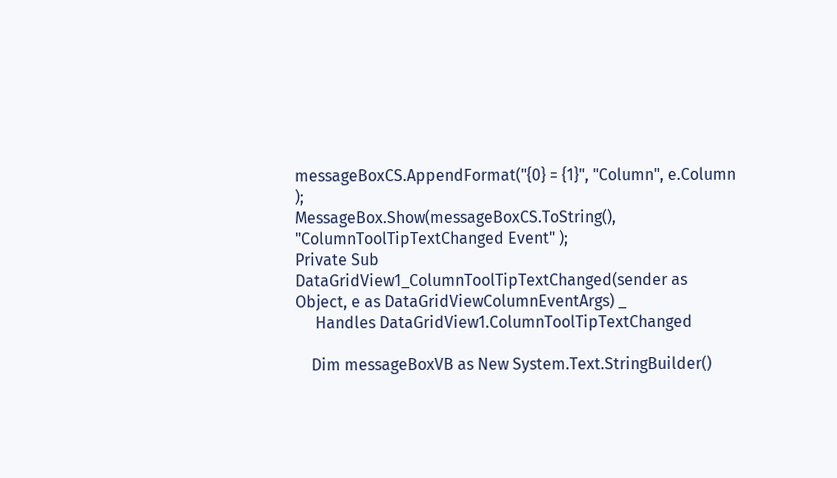messageBoxCS.AppendFormat("{0} = {1}", "Column", e.Column );
MessageBox.Show(messageBoxCS.ToString(), "ColumnToolTipTextChanged Event" );
Private Sub DataGridView1_ColumnToolTipTextChanged(sender as Object, e as DataGridViewColumnEventArgs) _
     Handles DataGridView1.ColumnToolTipTextChanged

    Dim messageBoxVB as New System.Text.StringBuilder()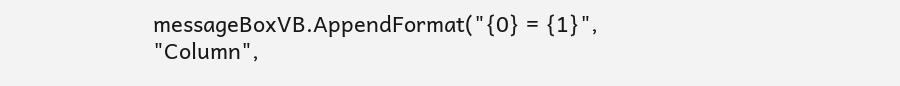messageBoxVB.AppendFormat("{0} = {1}", "Column",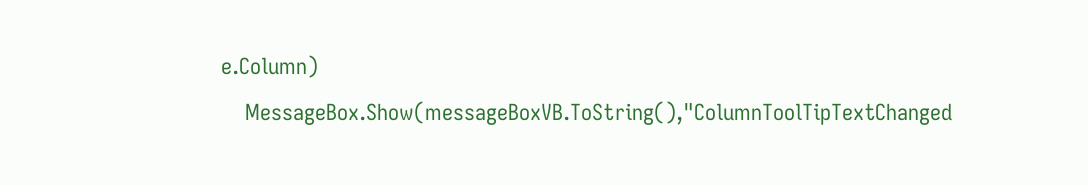e.Column)
    MessageBox.Show(messageBoxVB.ToString(),"ColumnToolTipTextChanged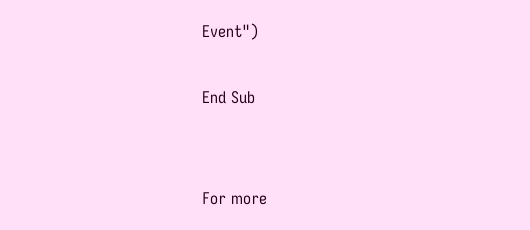Event")

End Sub


For more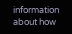information about how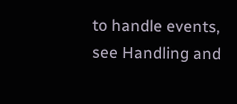to handle events, see Handling and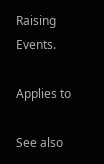Raising Events.

Applies to

See also